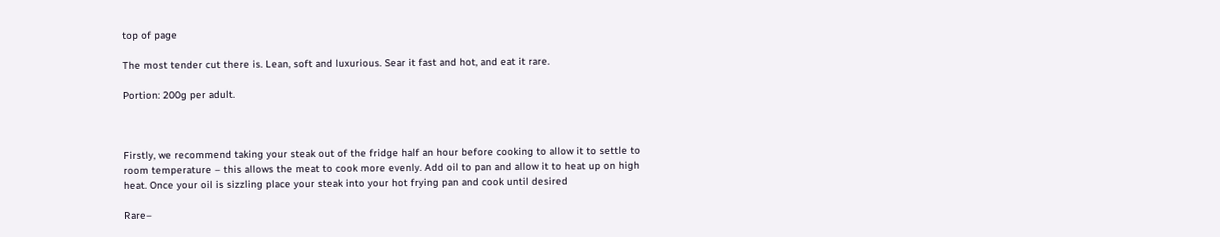top of page

The most tender cut there is. Lean, soft and luxurious. Sear it fast and hot, and eat it rare.

Portion: 200g per adult.



Firstly, we recommend taking your steak out of the fridge half an hour before cooking to allow it to settle to room temperature – this allows the meat to cook more evenly. Add oil to pan and allow it to heat up on high heat. Once your oil is sizzling place your steak into your hot frying pan and cook until desired

Rare–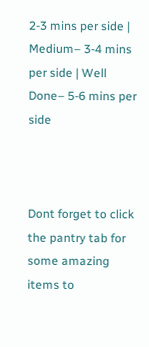2-3 mins per side | Medium– 3-4 mins per side | Well Done– 5-6 mins per side



Dont forget to click the pantry tab for some amazing items to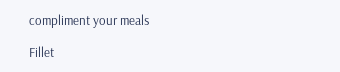compliment your meals

Fillet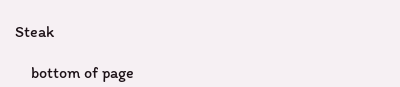Steak

    bottom of page